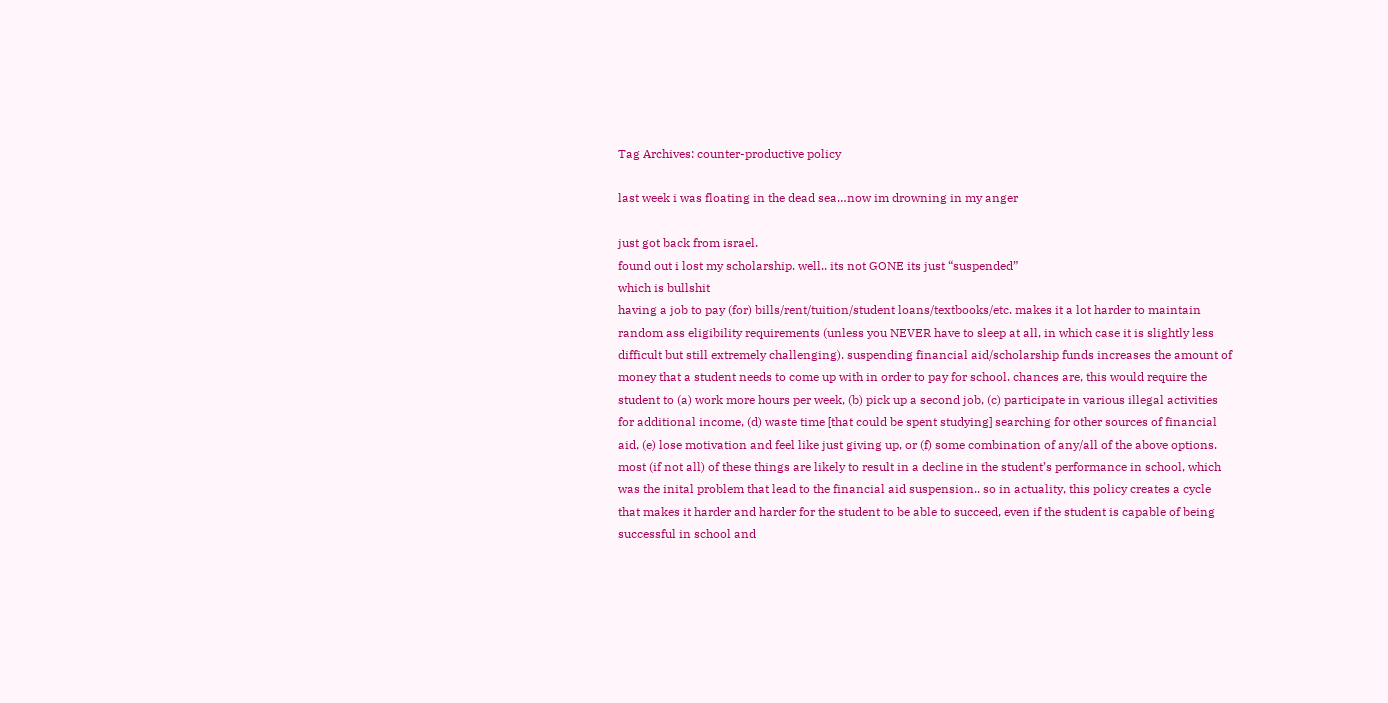Tag Archives: counter-productive policy

last week i was floating in the dead sea…now im drowning in my anger

just got back from israel.
found out i lost my scholarship. well.. its not GONE its just “suspended”
which is bullshit
having a job to pay (for) bills/rent/tuition/student loans/textbooks/etc. makes it a lot harder to maintain random ass eligibility requirements (unless you NEVER have to sleep at all, in which case it is slightly less difficult but still extremely challenging). suspending financial aid/scholarship funds increases the amount of money that a student needs to come up with in order to pay for school. chances are, this would require the student to (a) work more hours per week, (b) pick up a second job, (c) participate in various illegal activities for additional income, (d) waste time [that could be spent studying] searching for other sources of financial aid, (e) lose motivation and feel like just giving up, or (f) some combination of any/all of the above options. most (if not all) of these things are likely to result in a decline in the student’s performance in school, which was the inital problem that lead to the financial aid suspension.. so in actuality, this policy creates a cycle that makes it harder and harder for the student to be able to succeed, even if the student is capable of being successful in school and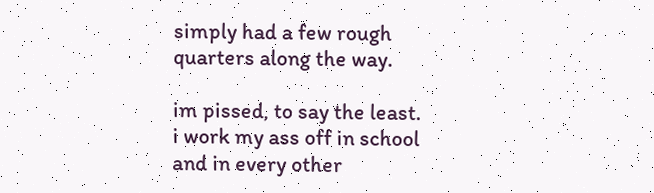simply had a few rough quarters along the way.

im pissed, to say the least.
i work my ass off in school and in every other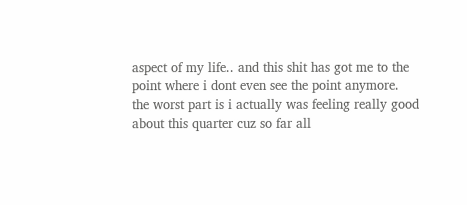aspect of my life.. and this shit has got me to the point where i dont even see the point anymore.
the worst part is i actually was feeling really good about this quarter cuz so far all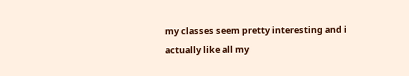my classes seem pretty interesting and i actually like all my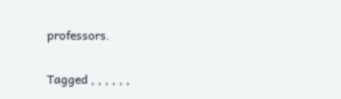professors.

Tagged , , , , , ,